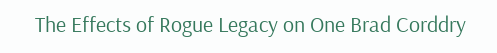The Effects of Rogue Legacy on One Brad Corddry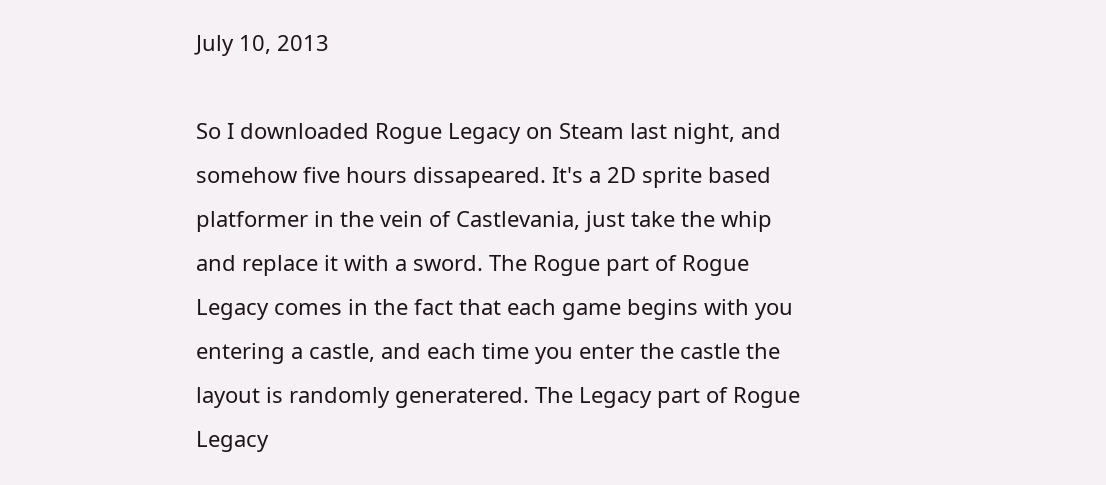July 10, 2013

So I downloaded Rogue Legacy on Steam last night, and somehow five hours dissapeared. It's a 2D sprite based platformer in the vein of Castlevania, just take the whip and replace it with a sword. The Rogue part of Rogue Legacy comes in the fact that each game begins with you entering a castle, and each time you enter the castle the layout is randomly generatered. The Legacy part of Rogue Legacy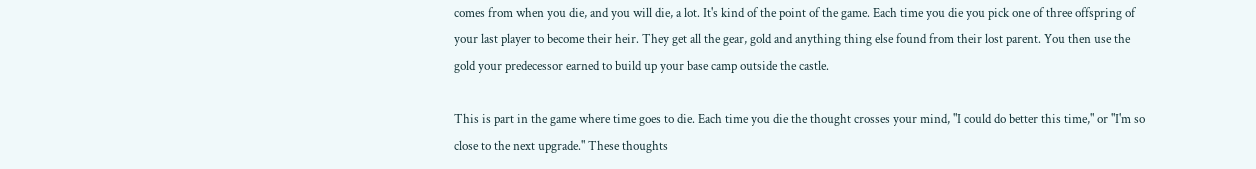comes from when you die, and you will die, a lot. It's kind of the point of the game. Each time you die you pick one of three offspring of your last player to become their heir. They get all the gear, gold and anything thing else found from their lost parent. You then use the gold your predecessor earned to build up your base camp outside the castle.

This is part in the game where time goes to die. Each time you die the thought crosses your mind, "I could do better this time," or "I'm so close to the next upgrade." These thoughts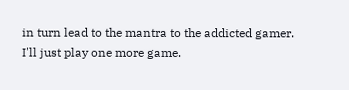in turn lead to the mantra to the addicted gamer. I'll just play one more game.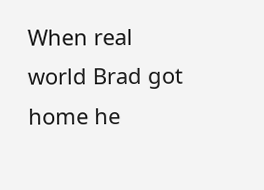When real world Brad got home he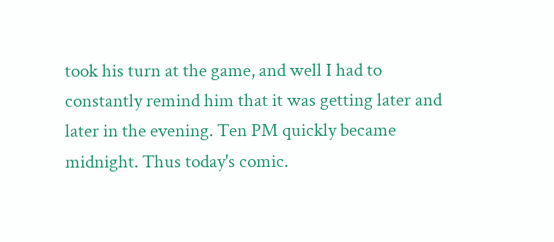took his turn at the game, and well I had to constantly remind him that it was getting later and later in the evening. Ten PM quickly became midnight. Thus today's comic.